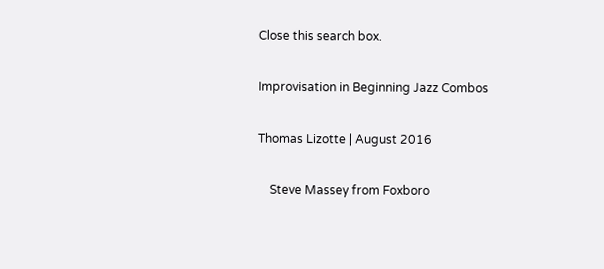Close this search box.

Improvisation in Beginning Jazz Combos

Thomas Lizotte | August 2016

    Steve Massey from Foxboro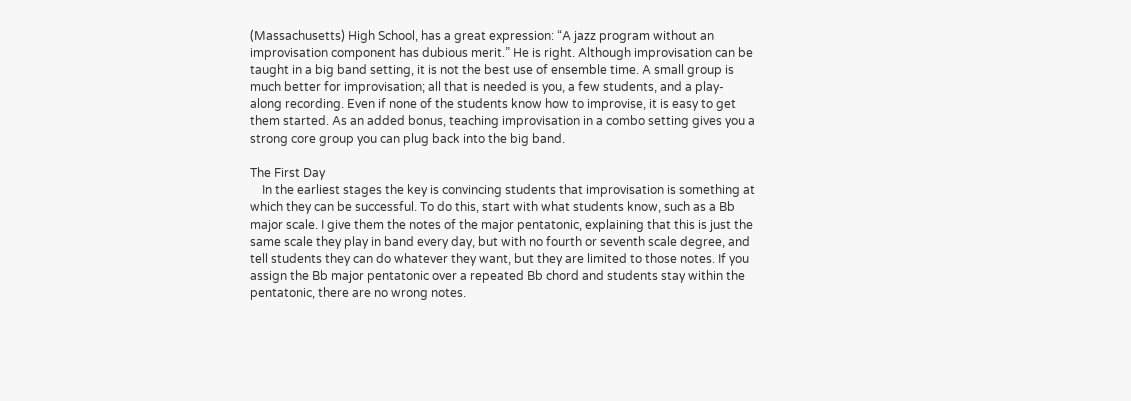(Massachusetts) High School, has a great expression: “A jazz program without an improvisation component has dubious merit.” He is right. Although improvisation can be taught in a big band setting, it is not the best use of ensemble time. A small group is much better for improvisation; all that is needed is you, a few students, and a play-along recording. Even if none of the students know how to improvise, it is easy to get them started. As an added bonus, teaching improvisation in a combo setting gives you a strong core group you can plug back into the big band.

The First Day
    In the earliest stages the key is convincing students that improvisation is something at which they can be successful. To do this, start with what students know, such as a Bb major scale. I give them the notes of the major pentatonic, explaining that this is just the same scale they play in band every day, but with no fourth or seventh scale degree, and tell students they can do whatever they want, but they are limited to those notes. If you assign the Bb major pentatonic over a repeated Bb chord and students stay within the pentatonic, there are no wrong notes.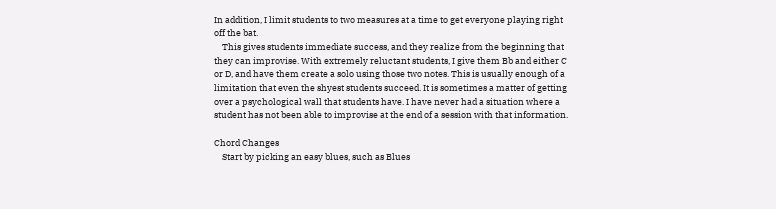In addition, I limit students to two measures at a time to get everyone playing right off the bat.
    This gives students immediate success, and they realize from the beginning that they can improvise. With extremely reluctant students, I give them Bb and either C or D, and have them create a solo using those two notes. This is usually enough of a limitation that even the shyest students succeed. It is sometimes a matter of getting over a psychological wall that students have. I have never had a situation where a student has not been able to improvise at the end of a session with that information.

Chord Changes
    Start by picking an easy blues, such as Blues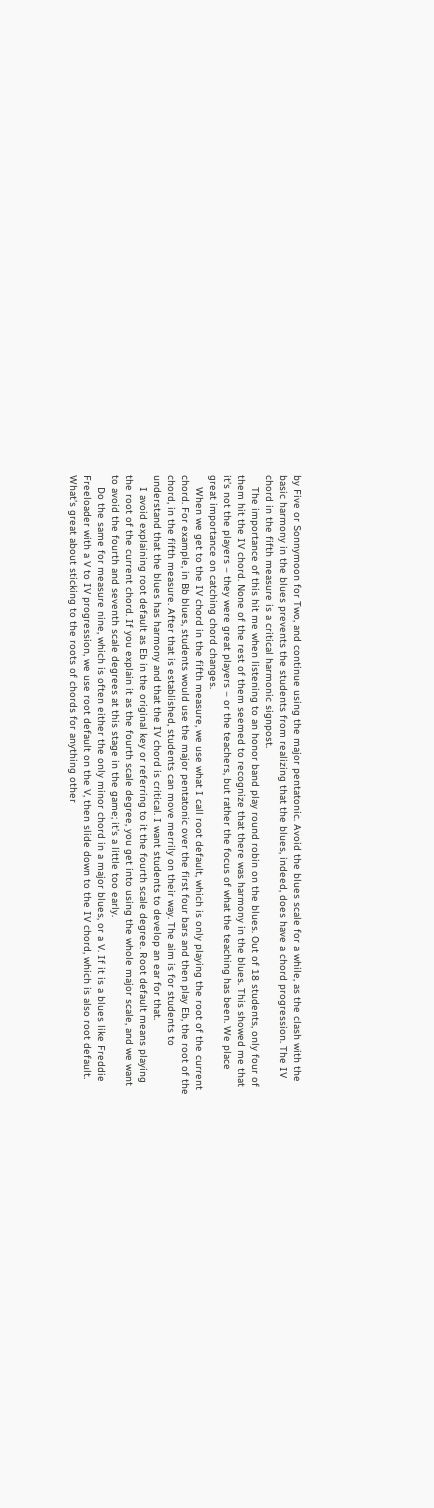by Five or Sonnymoon for Two, and continue using the major pentatonic. Avoid the blues scale for a while, as the clash with the basic harmony in the blues prevents the students from realizing that the blues, indeed, does have a chord progression. The IV chord in the fifth measure is a critical harmonic signpost.
    The importance of this hit me when listening to an honor band play round robin on the blues. Out of 18 students, only four of them hit the IV chord. None of the rest of them seemed to recognize that there was harmony in the blues. This showed me that it’s not the players – they were great players – or the teachers, but rather the focus of what the teaching has been. We place great importance on catching chord changes.
    When we get to the IV chord in the fifth measure, we use what I call root default, which is only playing the root of the current chord. For example, in Bb blues, students would use the major pentatonic over the first four bars and then play Eb, the root of the chord, in the fifth measure. After that is established, students can move merrily on their way. The aim is for students to understand that the blues has harmony and that the IV chord is critical. I want students to develop an ear for that.
    I avoid explaining root default as Eb in the original key or referring to it the fourth scale degree. Root default means playing the root of the current chord. If you explain it as the fourth scale degree, you get into using the whole major scale, and we want to avoid the fourth and seventh scale degrees at this stage in the game; it’s a little too early.
    Do the same for measure nine, which is often either the only minor chord in a major blues, or a V. If it is a blues like Freddie Freeloader with a V to IV progression, we use root default on the V, then slide down to the IV chord, which is also root default. What’s great about sticking to the roots of chords for anything other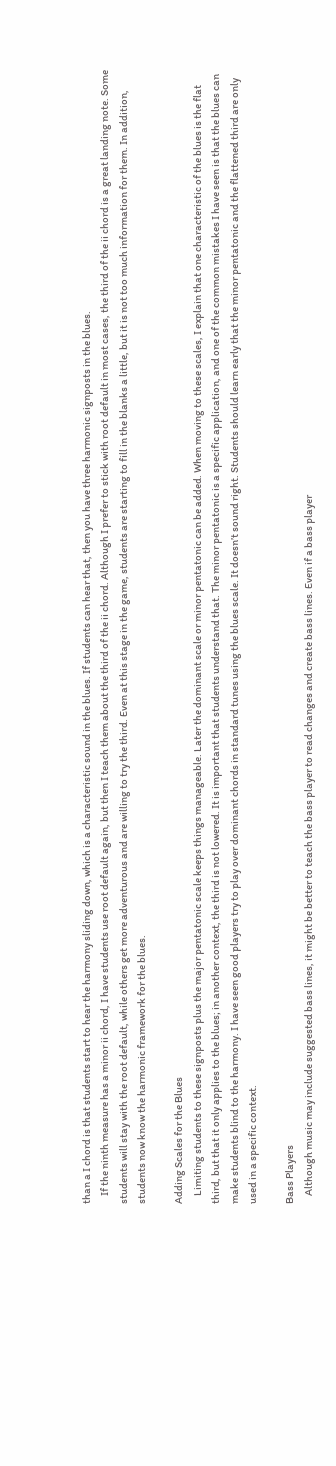than a I chord is that students start to hear the harmony sliding down, which is a characteristic sound in the blues. If students can hear that, then you have three harmonic signposts in the blues.
    If the ninth measure has a minor ii chord, I have students use root default again, but then I teach them about the third of the ii chord. Although I prefer to stick with root default in most cases, the third of the ii chord is a great landing note. Some students will stay with the root default, while others get more adventurous and are willing to try the third. Even at this stage in the game, students are starting to fill in the blanks a little, but it is not too much information for them. In addition, students now know the harmonic framework for the blues.

Adding Scales for the Blues
    Limiting students to these signposts plus the major pentatonic scale keeps things manageable. Later the dominant scale or minor pentatonic can be added. When moving to these scales, I explain that one characteristic of the blues is the flat third, but that it only applies to the blues; in another context, the third is not lowered. It is important that students understand that. The minor pentatonic is a specific application, and one of the common mistakes I have seen is that the blues can make students blind to the harmony. I have seen good players try to play over dominant chords in standard tunes using the blues scale. It doesn’t sound right. Students should learn early that the minor pentatonic and the flattened third are only used in a specific context.

Bass Players
    Although music may include suggested bass lines, it might be better to teach the bass player to read changes and create bass lines. Even if a bass player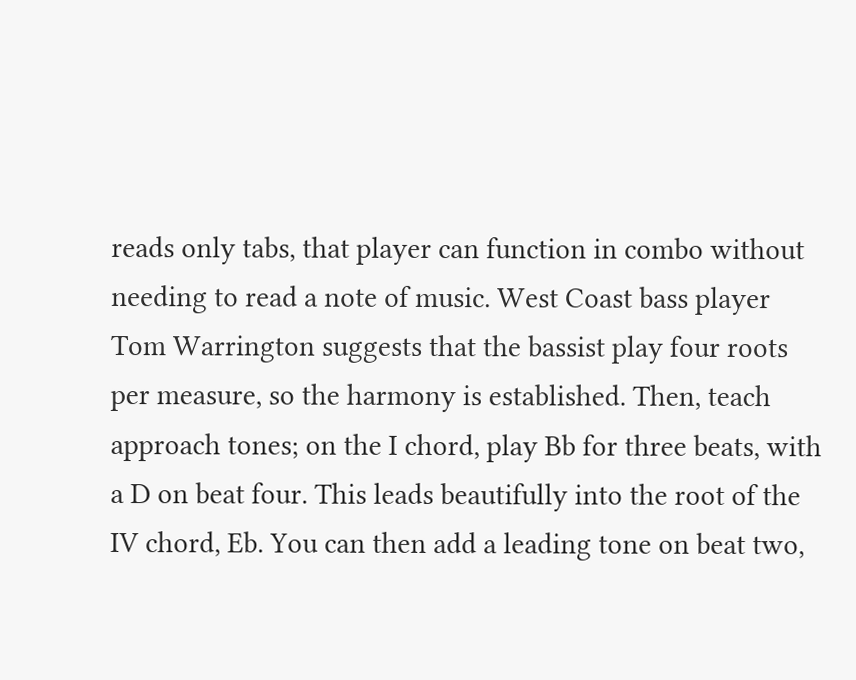reads only tabs, that player can function in combo without needing to read a note of music. West Coast bass player Tom Warrington suggests that the bassist play four roots per measure, so the harmony is established. Then, teach approach tones; on the I chord, play Bb for three beats, with a D on beat four. This leads beautifully into the root of the IV chord, Eb. You can then add a leading tone on beat two,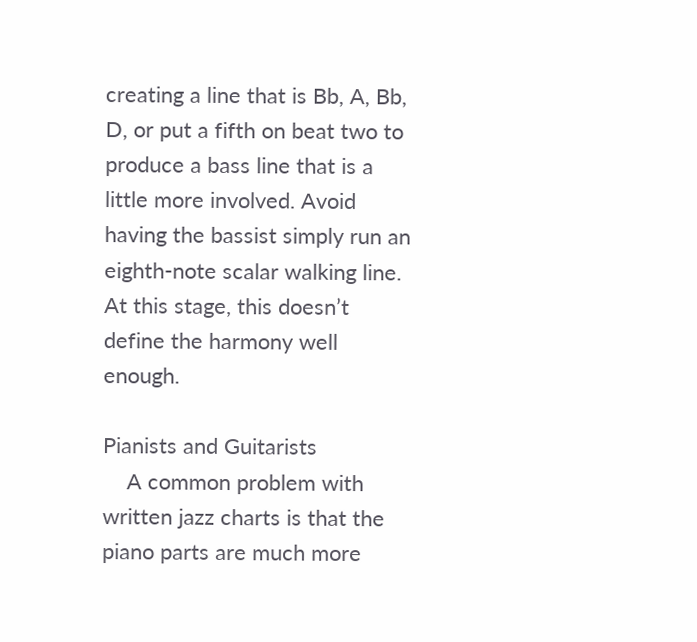creating a line that is Bb, A, Bb, D, or put a fifth on beat two to produce a bass line that is a little more involved. Avoid having the bassist simply run an eighth-note scalar walking line. At this stage, this doesn’t define the harmony well enough.

Pianists and Guitarists
    A common problem with written jazz charts is that the piano parts are much more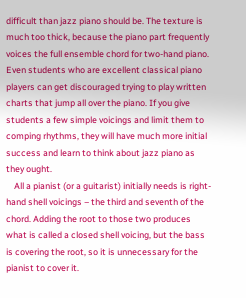difficult than jazz piano should be. The texture is much too thick, because the piano part frequently voices the full ensemble chord for two-hand piano. Even students who are excellent classical piano players can get discouraged trying to play written charts that jump all over the piano. If you give students a few simple voicings and limit them to comping rhythms, they will have much more initial success and learn to think about jazz piano as they ought.
    All a pianist (or a guitarist) initially needs is right-hand shell voicings – the third and seventh of the chord. Adding the root to those two produces what is called a closed shell voicing, but the bass is covering the root, so it is unnecessary for the pianist to cover it.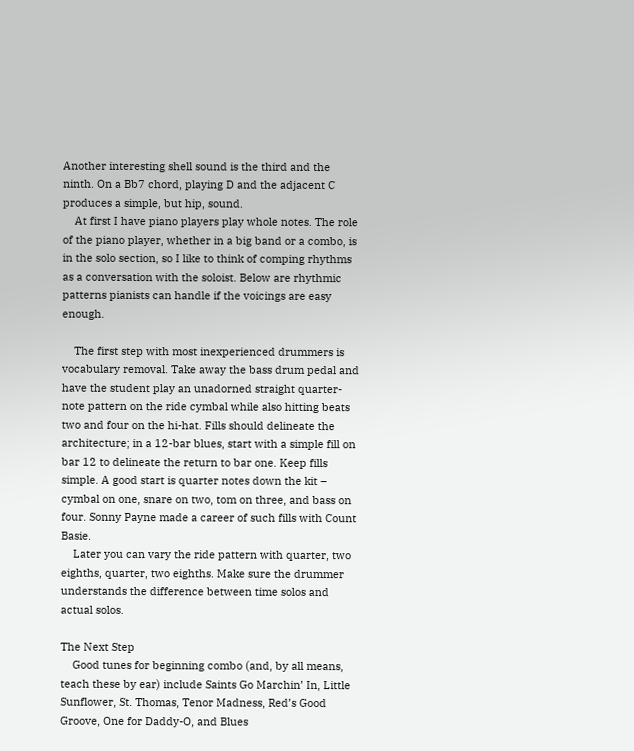Another interesting shell sound is the third and the ninth. On a Bb7 chord, playing D and the adjacent C produces a simple, but hip, sound.
    At first I have piano players play whole notes. The role of the piano player, whether in a big band or a combo, is in the solo section, so I like to think of comping rhythms as a conversation with the soloist. Below are rhythmic patterns pianists can handle if the voicings are easy enough.

    The first step with most inexperienced drummers is vocabulary removal. Take away the bass drum pedal and have the student play an unadorned straight quarter-note pattern on the ride cymbal while also hitting beats two and four on the hi-hat. Fills should delineate the architecture; in a 12-bar blues, start with a simple fill on bar 12 to delineate the return to bar one. Keep fills simple. A good start is quarter notes down the kit – cymbal on one, snare on two, tom on three, and bass on four. Sonny Payne made a career of such fills with Count Basie.
    Later you can vary the ride pattern with quarter, two eighths, quarter, two eighths. Make sure the drummer understands the difference between time solos and actual solos.

The Next Step
    Good tunes for beginning combo (and, by all means, teach these by ear) include Saints Go Marchin’ In, Little Sunflower, St. Thomas, Tenor Madness, Red’s Good Groove, One for Daddy-O, and Blues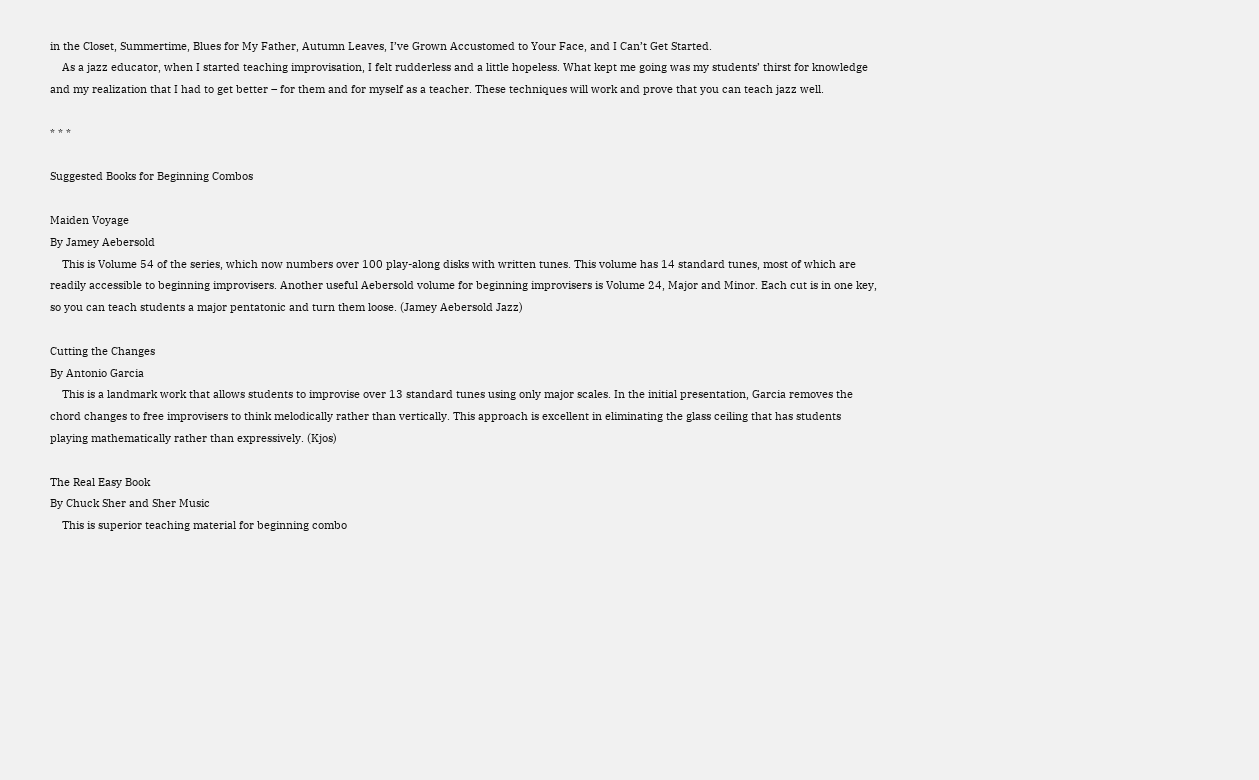in the Closet, Summertime, Blues for My Father, Autumn Leaves, I’ve Grown Accustomed to Your Face, and I Can’t Get Started.
    As a jazz educator, when I started teaching improvisation, I felt rudderless and a little hopeless. What kept me going was my students’ thirst for knowledge and my realization that I had to get better – for them and for myself as a teacher. These techniques will work and prove that you can teach jazz well.

* * *

Suggested Books for Beginning Combos

Maiden Voyage
By Jamey Aebersold
    This is Volume 54 of the series, which now numbers over 100 play-along disks with written tunes. This volume has 14 standard tunes, most of which are readily accessible to beginning improvisers. Another useful Aebersold volume for beginning improvisers is Volume 24, Major and Minor. Each cut is in one key, so you can teach students a major pentatonic and turn them loose. (Jamey Aebersold Jazz)

Cutting the Changes
By Antonio Garcia
    This is a landmark work that allows students to improvise over 13 standard tunes using only major scales. In the initial presentation, Garcia removes the chord changes to free improvisers to think melodically rather than vertically. This approach is excellent in eliminating the glass ceiling that has students playing mathematically rather than expressively. (Kjos)

The Real Easy Book
By Chuck Sher and Sher Music
    This is superior teaching material for beginning combo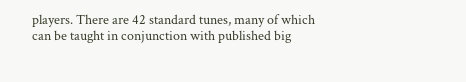players. There are 42 standard tunes, many of which can be taught in conjunction with published big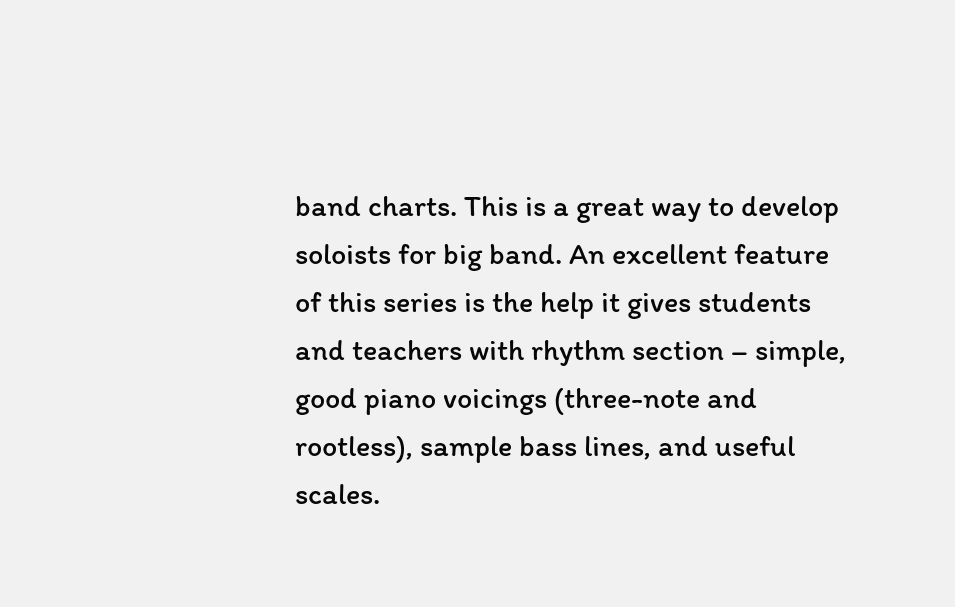band charts. This is a great way to develop soloists for big band. An excellent feature of this series is the help it gives students and teachers with rhythm section – simple, good piano voicings (three-note and rootless), sample bass lines, and useful scales.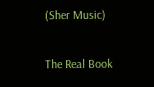(Sher Music)

The Real Book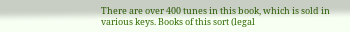There are over 400 tunes in this book, which is sold in various keys. Books of this sort (legal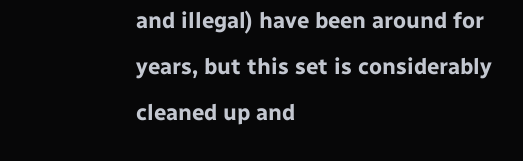and illegal) have been around for years, but this set is considerably cleaned up and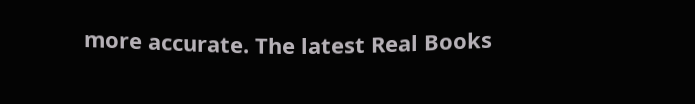more accurate. The latest Real Books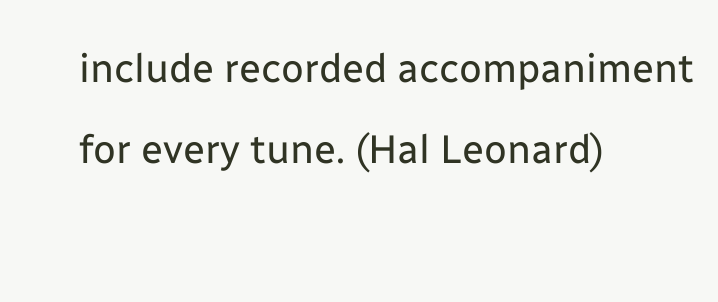include recorded accompaniment for every tune. (Hal Leonard)